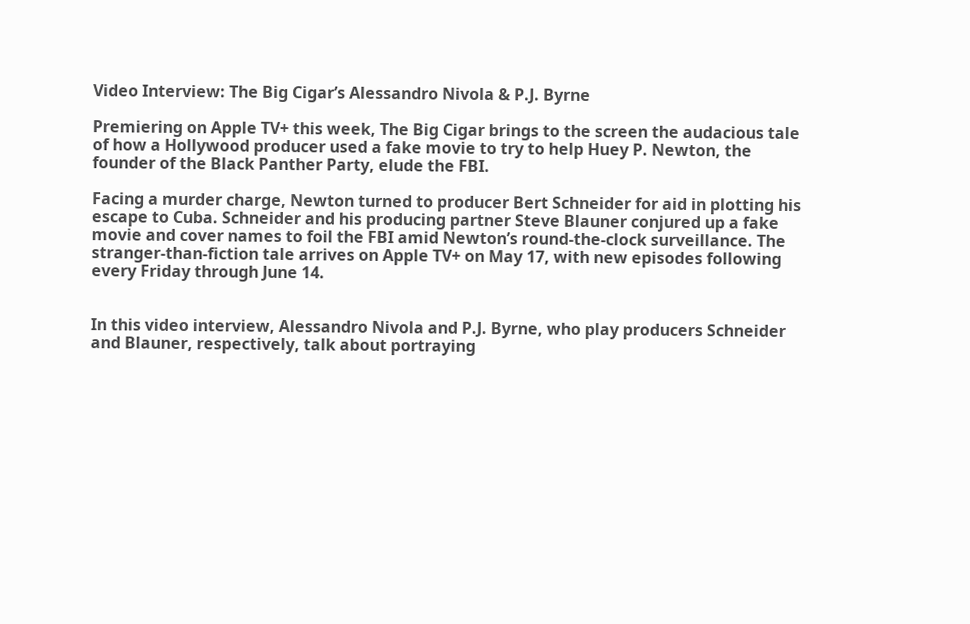Video Interview: The Big Cigar’s Alessandro Nivola & P.J. Byrne

Premiering on Apple TV+ this week, The Big Cigar brings to the screen the audacious tale of how a Hollywood producer used a fake movie to try to help Huey P. Newton, the founder of the Black Panther Party, elude the FBI.

Facing a murder charge, Newton turned to producer Bert Schneider for aid in plotting his escape to Cuba. Schneider and his producing partner Steve Blauner conjured up a fake movie and cover names to foil the FBI amid Newton’s round-the-clock surveillance. The stranger-than-fiction tale arrives on Apple TV+ on May 17, with new episodes following every Friday through June 14.


In this video interview, Alessandro Nivola and P.J. Byrne, who play producers Schneider and Blauner, respectively, talk about portraying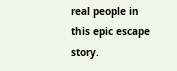real people in this epic escape story.